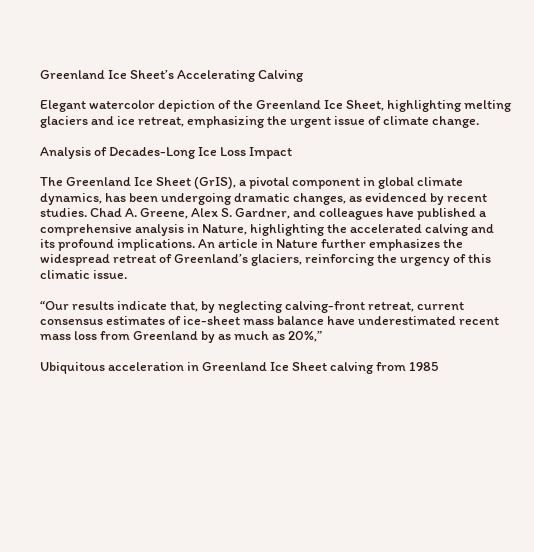Greenland Ice Sheet’s Accelerating Calving

Elegant watercolor depiction of the Greenland Ice Sheet, highlighting melting glaciers and ice retreat, emphasizing the urgent issue of climate change.

Analysis of Decades-Long Ice Loss Impact

The Greenland Ice Sheet (GrIS), a pivotal component in global climate dynamics, has been undergoing dramatic changes, as evidenced by recent studies. Chad A. Greene, Alex S. Gardner, and colleagues have published a comprehensive analysis in Nature, highlighting the accelerated calving and its profound implications. An article in Nature further emphasizes the widespread retreat of Greenland’s glaciers, reinforcing the urgency of this climatic issue.

“Our results indicate that, by neglecting calving-front retreat, current consensus estimates of ice-sheet mass balance have underestimated recent mass loss from Greenland by as much as 20%,”

Ubiquitous acceleration in Greenland Ice Sheet calving from 1985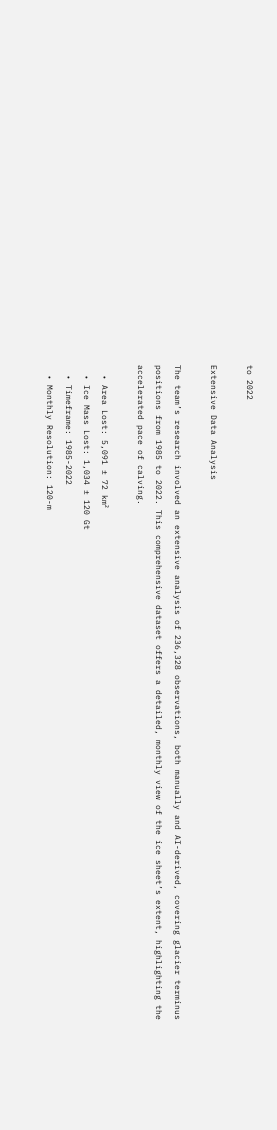to 2022

Extensive Data Analysis

The team’s research involved an extensive analysis of 236,328 observations, both manually and AI-derived, covering glacier terminus positions from 1985 to 2022. This comprehensive dataset offers a detailed, monthly view of the ice sheet’s extent, highlighting the accelerated pace of calving.

  • Area Lost: 5,091 ± 72 km²
  • Ice Mass Lost: 1,034 ± 120 Gt
  • Timeframe: 1985-2022
  • Monthly Resolution: 120-m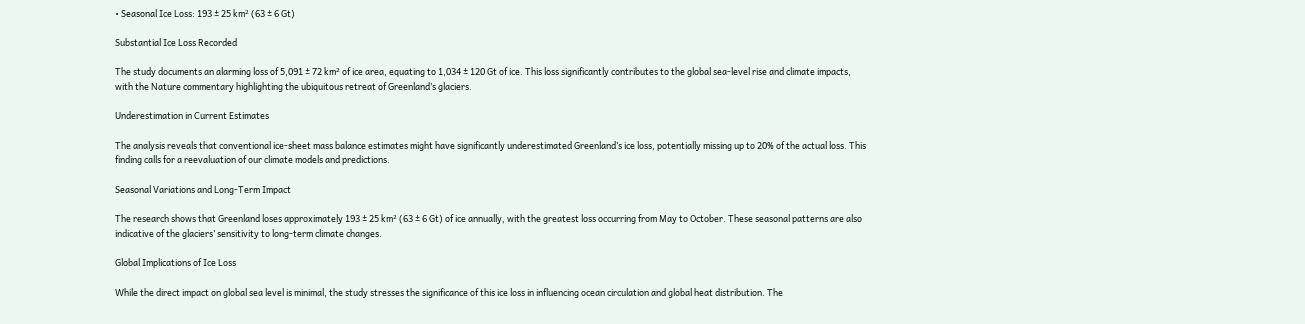• Seasonal Ice Loss: 193 ± 25 km² (63 ± 6 Gt)

Substantial Ice Loss Recorded

The study documents an alarming loss of 5,091 ± 72 km² of ice area, equating to 1,034 ± 120 Gt of ice. This loss significantly contributes to the global sea-level rise and climate impacts, with the Nature commentary highlighting the ubiquitous retreat of Greenland’s glaciers.

Underestimation in Current Estimates

The analysis reveals that conventional ice-sheet mass balance estimates might have significantly underestimated Greenland’s ice loss, potentially missing up to 20% of the actual loss. This finding calls for a reevaluation of our climate models and predictions.

Seasonal Variations and Long-Term Impact

The research shows that Greenland loses approximately 193 ± 25 km² (63 ± 6 Gt) of ice annually, with the greatest loss occurring from May to October. These seasonal patterns are also indicative of the glaciers’ sensitivity to long-term climate changes.

Global Implications of Ice Loss

While the direct impact on global sea level is minimal, the study stresses the significance of this ice loss in influencing ocean circulation and global heat distribution. The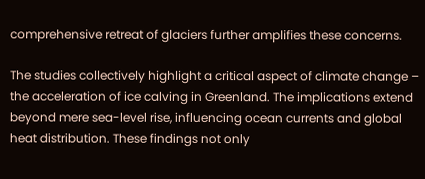comprehensive retreat of glaciers further amplifies these concerns.

The studies collectively highlight a critical aspect of climate change – the acceleration of ice calving in Greenland. The implications extend beyond mere sea-level rise, influencing ocean currents and global heat distribution. These findings not only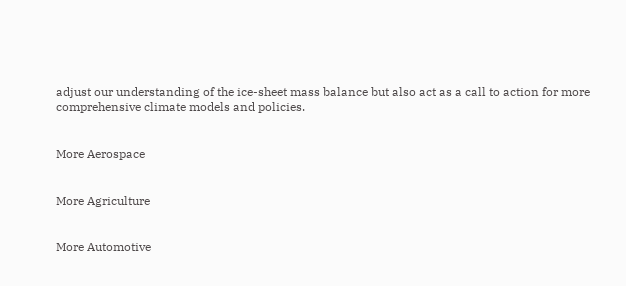adjust our understanding of the ice-sheet mass balance but also act as a call to action for more comprehensive climate models and policies.


More Aerospace


More Agriculture


More Automotive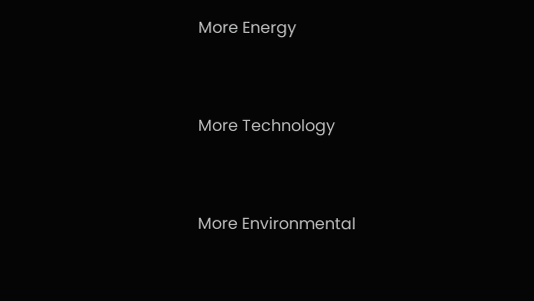More Energy


More Technology


More Environmental